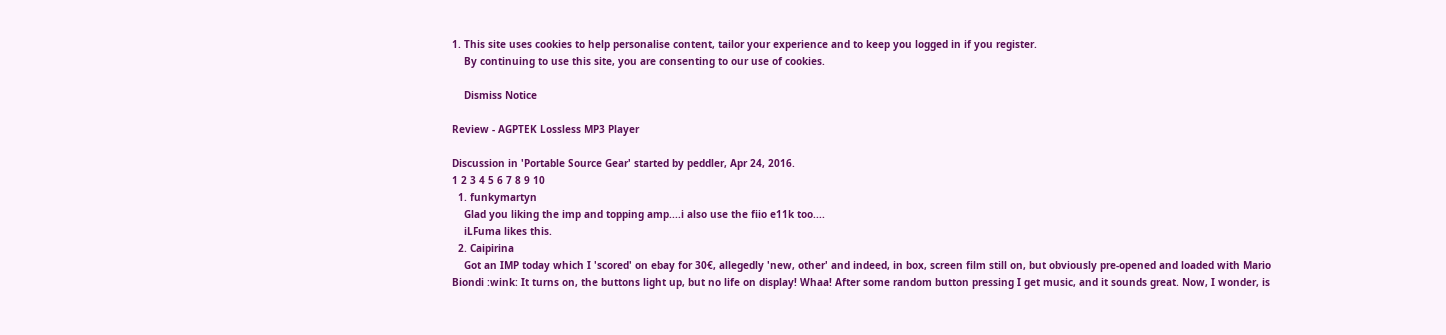1. This site uses cookies to help personalise content, tailor your experience and to keep you logged in if you register.
    By continuing to use this site, you are consenting to our use of cookies.

    Dismiss Notice

Review - AGPTEK Lossless MP3 Player

Discussion in 'Portable Source Gear' started by peddler, Apr 24, 2016.
1 2 3 4 5 6 7 8 9 10
  1. funkymartyn
    Glad you liking the imp and topping amp....i also use the fiio e11k too....
    iLFuma likes this.
  2. Caipirina
    Got an IMP today which I 'scored' on ebay for 30€, allegedly 'new, other' and indeed, in box, screen film still on, but obviously pre-opened and loaded with Mario Biondi :wink: It turns on, the buttons light up, but no life on display! Whaa! After some random button pressing I get music, and it sounds great. Now, I wonder, is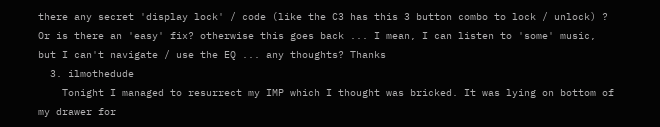there any secret 'display lock' / code (like the C3 has this 3 button combo to lock / unlock) ? Or is there an 'easy' fix? otherwise this goes back ... I mean, I can listen to 'some' music, but I can't navigate / use the EQ ... any thoughts? Thanks
  3. ilmothedude
    Tonight I managed to resurrect my IMP which I thought was bricked. It was lying on bottom of my drawer for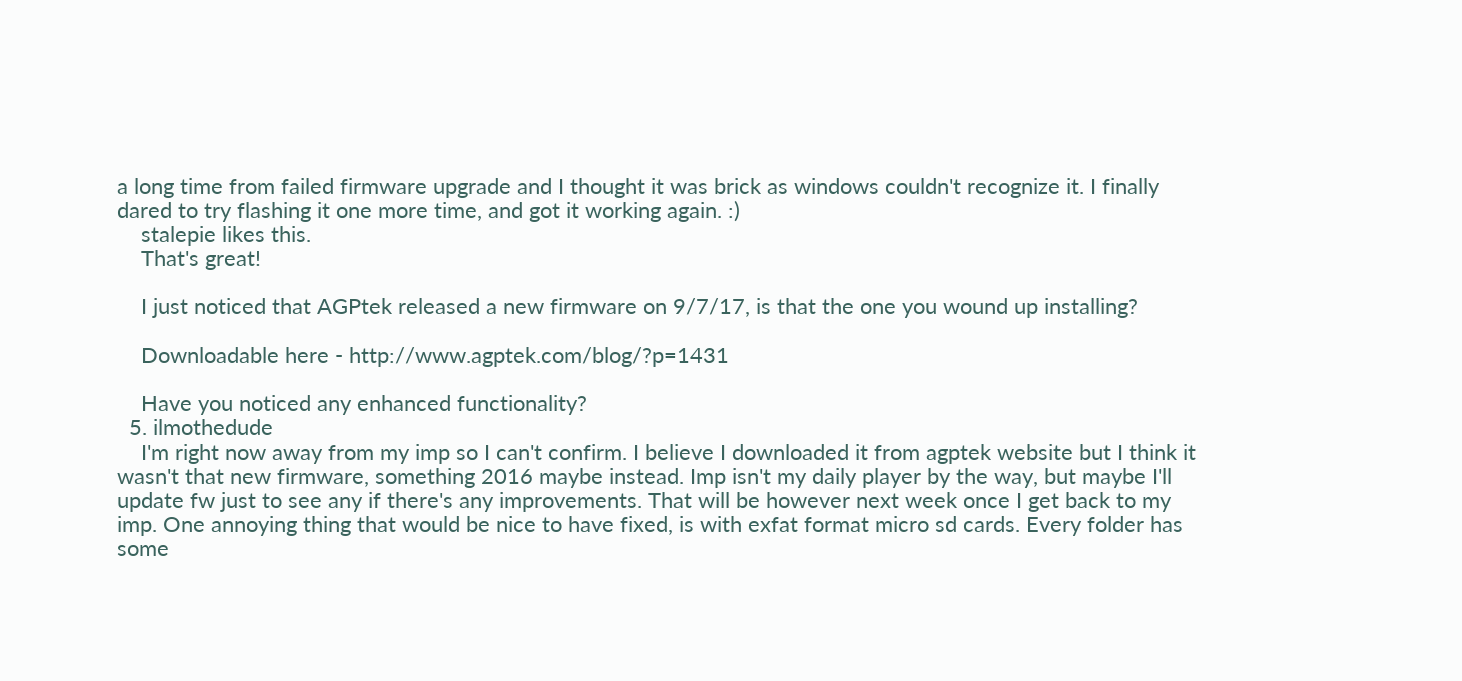a long time from failed firmware upgrade and I thought it was brick as windows couldn't recognize it. I finally dared to try flashing it one more time, and got it working again. :)
    stalepie likes this.
    That's great!

    I just noticed that AGPtek released a new firmware on 9/7/17, is that the one you wound up installing?

    Downloadable here - http://www.agptek.com/blog/?p=1431

    Have you noticed any enhanced functionality?
  5. ilmothedude
    I'm right now away from my imp so I can't confirm. I believe I downloaded it from agptek website but I think it wasn't that new firmware, something 2016 maybe instead. Imp isn't my daily player by the way, but maybe I'll update fw just to see any if there's any improvements. That will be however next week once I get back to my imp. One annoying thing that would be nice to have fixed, is with exfat format micro sd cards. Every folder has some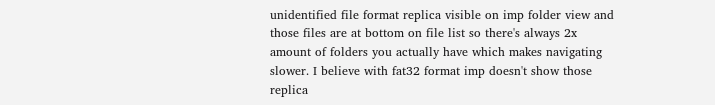unidentified file format replica visible on imp folder view and those files are at bottom on file list so there's always 2x amount of folders you actually have which makes navigating slower. I believe with fat32 format imp doesn't show those replica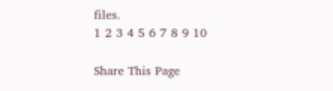files.
1 2 3 4 5 6 7 8 9 10

Share This Page